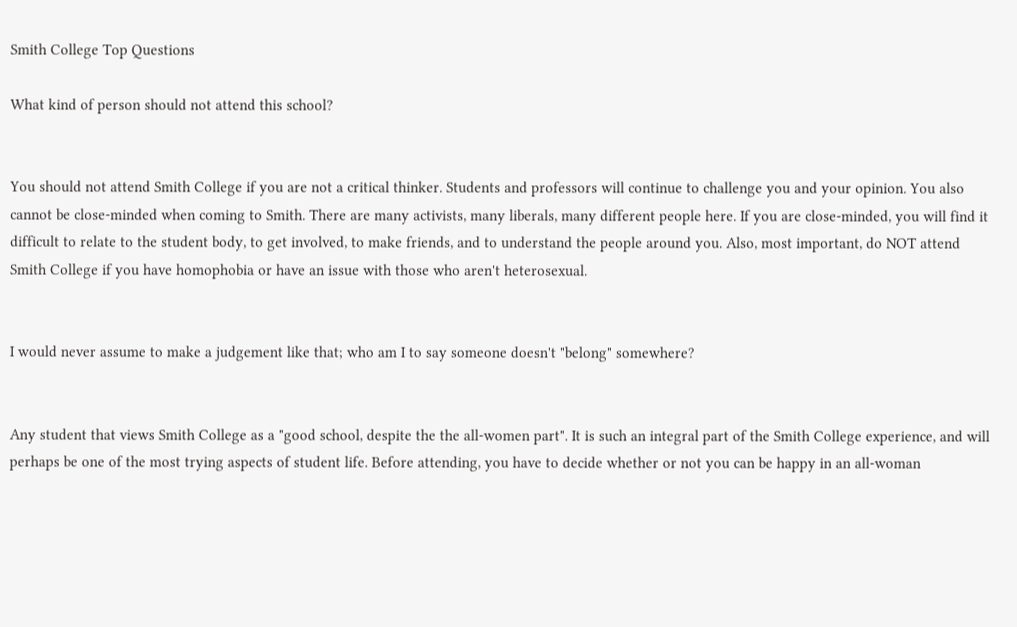Smith College Top Questions

What kind of person should not attend this school?


You should not attend Smith College if you are not a critical thinker. Students and professors will continue to challenge you and your opinion. You also cannot be close-minded when coming to Smith. There are many activists, many liberals, many different people here. If you are close-minded, you will find it difficult to relate to the student body, to get involved, to make friends, and to understand the people around you. Also, most important, do NOT attend Smith College if you have homophobia or have an issue with those who aren't heterosexual.


I would never assume to make a judgement like that; who am I to say someone doesn't "belong" somewhere?


Any student that views Smith College as a "good school, despite the the all-women part". It is such an integral part of the Smith College experience, and will perhaps be one of the most trying aspects of student life. Before attending, you have to decide whether or not you can be happy in an all-woman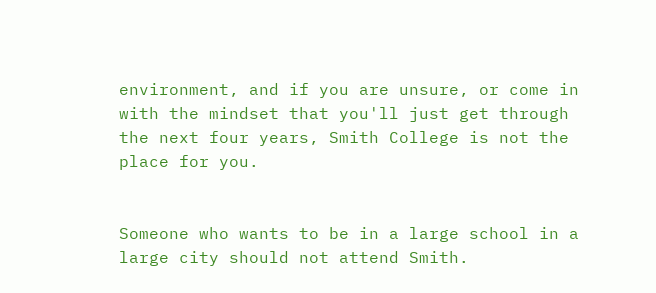environment, and if you are unsure, or come in with the mindset that you'll just get through the next four years, Smith College is not the place for you.


Someone who wants to be in a large school in a large city should not attend Smith.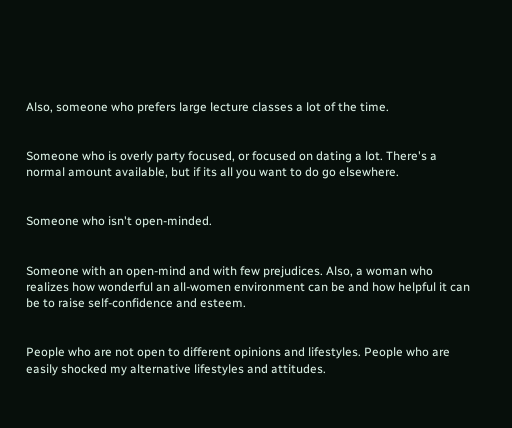Also, someone who prefers large lecture classes a lot of the time.


Someone who is overly party focused, or focused on dating a lot. There's a normal amount available, but if its all you want to do go elsewhere.


Someone who isn't open-minded.


Someone with an open-mind and with few prejudices. Also, a woman who realizes how wonderful an all-women environment can be and how helpful it can be to raise self-confidence and esteem.


People who are not open to different opinions and lifestyles. People who are easily shocked my alternative lifestyles and attitudes.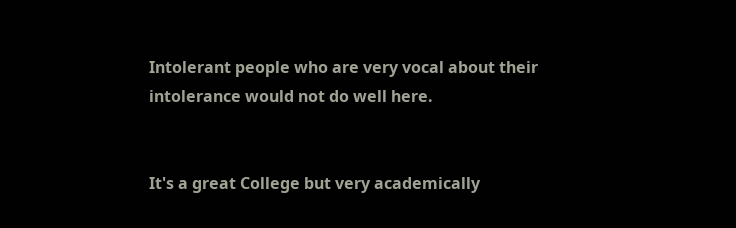Intolerant people who are very vocal about their intolerance would not do well here.


It's a great College but very academically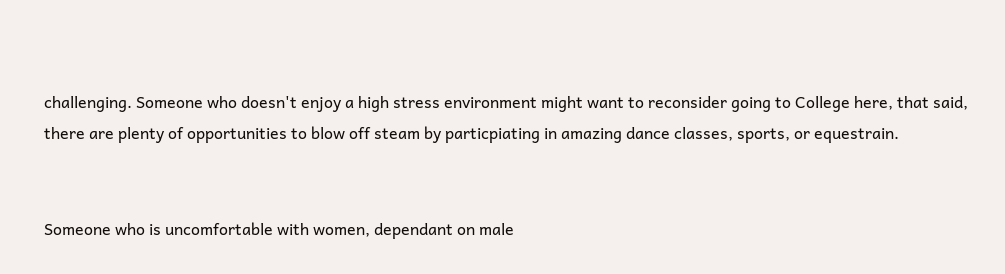challenging. Someone who doesn't enjoy a high stress environment might want to reconsider going to College here, that said, there are plenty of opportunities to blow off steam by particpiating in amazing dance classes, sports, or equestrain.


Someone who is uncomfortable with women, dependant on male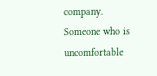company. Someone who is uncomfortable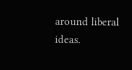around liberal ideas.